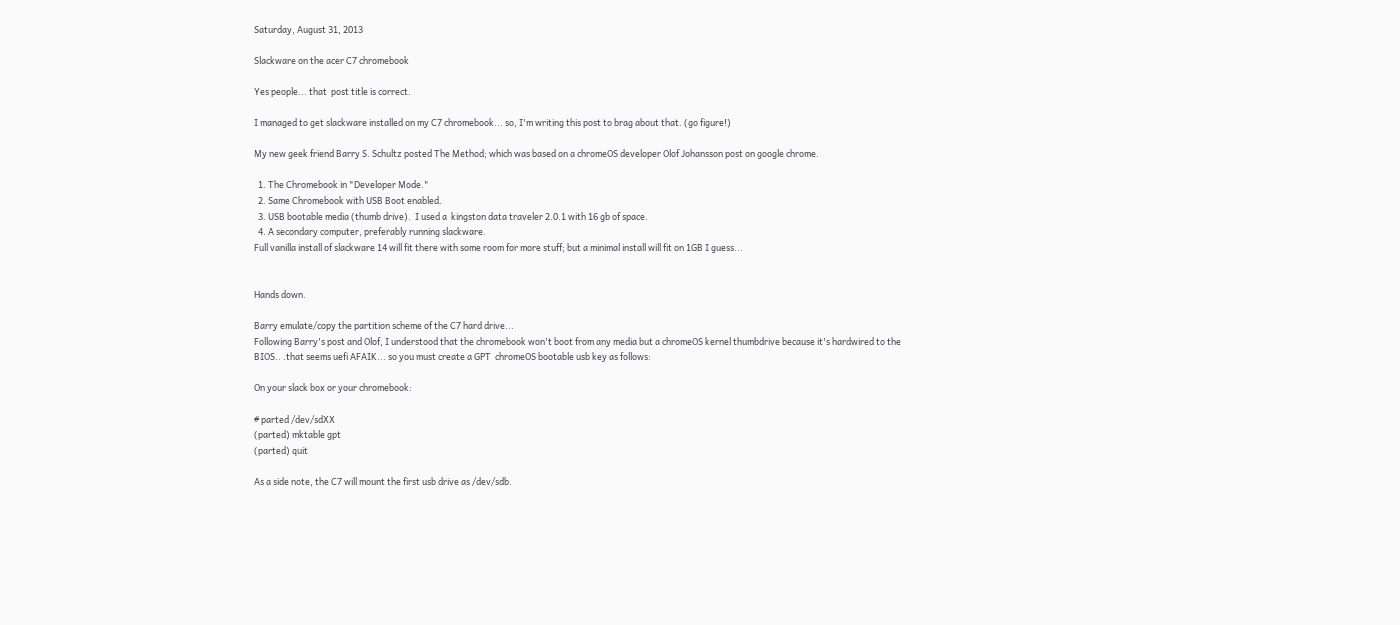Saturday, August 31, 2013

Slackware on the acer C7 chromebook

Yes people... that  post title is correct.

I managed to get slackware installed on my C7 chromebook... so, I'm writing this post to brag about that. (go figure!)

My new geek friend Barry S. Schultz posted The Method; which was based on a chromeOS developer Olof Johansson post on google chrome.

  1. The Chromebook in "Developer Mode."
  2. Same Chromebook with USB Boot enabled.
  3. USB bootable media (thumb drive).  I used a  kingston data traveler 2.0.1 with 16 gb of space.
  4. A secondary computer, preferably running slackware.
Full vanilla install of slackware 14 will fit there with some room for more stuff; but a minimal install will fit on 1GB I guess...


Hands down.

Barry emulate/copy the partition scheme of the C7 hard drive...
Following Barry's post and Olof, I understood that the chromebook won't boot from any media but a chromeOS kernel thumbdrive because it's hardwired to the BIOS.. .that seems uefi AFAIK... so you must create a GPT  chromeOS bootable usb key as follows:

On your slack box or your chromebook:

# parted /dev/sdXX
(parted) mktable gpt
(parted) quit

As a side note, the C7 will mount the first usb drive as /dev/sdb.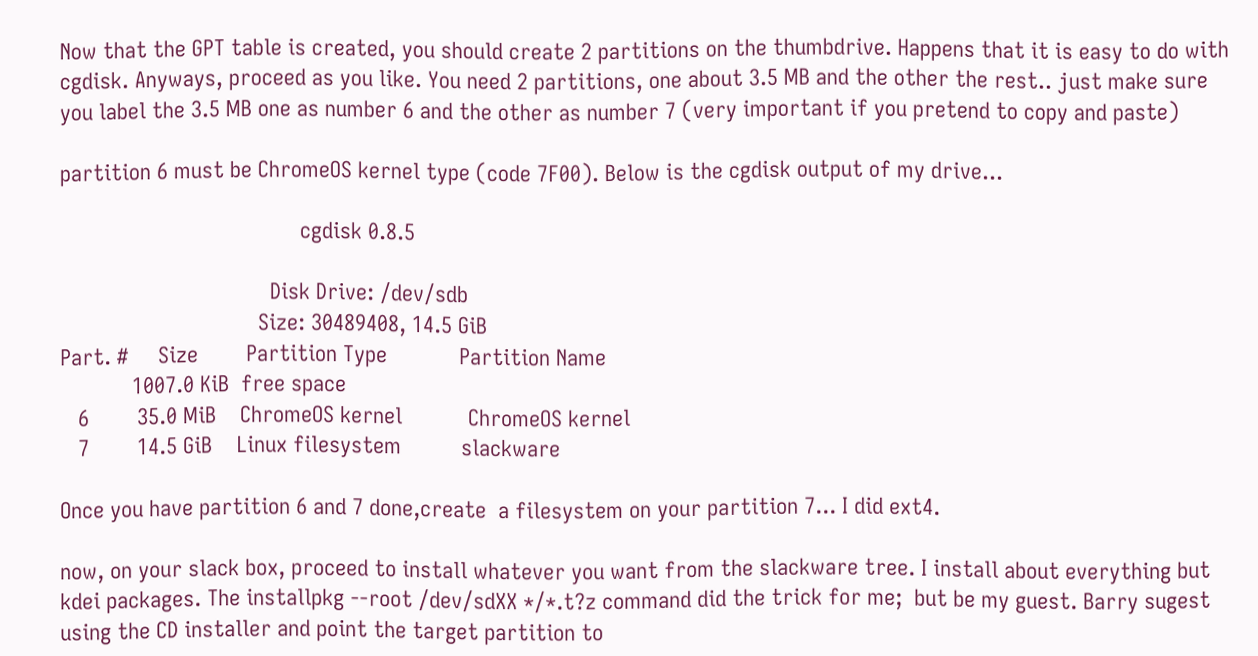Now that the GPT table is created, you should create 2 partitions on the thumbdrive. Happens that it is easy to do with cgdisk. Anyways, proceed as you like. You need 2 partitions, one about 3.5 MB and the other the rest.. just make sure you label the 3.5 MB one as number 6 and the other as number 7 (very important if you pretend to copy and paste)

partition 6 must be ChromeOS kernel type (code 7F00). Below is the cgdisk output of my drive...

                                        cgdisk 0.8.5

                                   Disk Drive: /dev/sdb
                                 Size: 30489408, 14.5 GiB
Part. #     Size        Partition Type            Partition Name
            1007.0 KiB  free space
   6        35.0 MiB    ChromeOS kernel           ChromeOS kernel
   7        14.5 GiB    Linux filesystem          slackware

Once you have partition 6 and 7 done,create  a filesystem on your partition 7... I did ext4.

now, on your slack box, proceed to install whatever you want from the slackware tree. I install about everything but kdei packages. The installpkg --root /dev/sdXX */*.t?z command did the trick for me;  but be my guest. Barry sugest using the CD installer and point the target partition to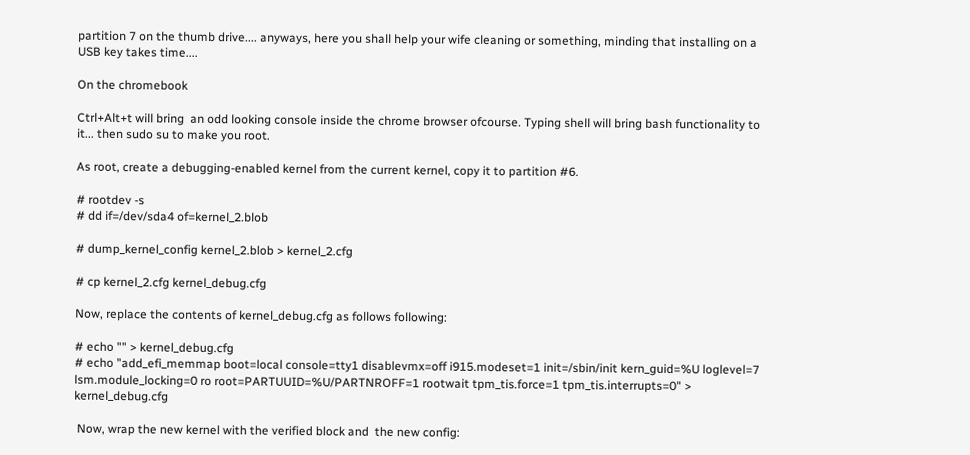partition 7 on the thumb drive.... anyways, here you shall help your wife cleaning or something, minding that installing on a USB key takes time....

On the chromebook

Ctrl+Alt+t will bring  an odd looking console inside the chrome browser ofcourse. Typing shell will bring bash functionality to it... then sudo su to make you root.

As root, create a debugging-enabled kernel from the current kernel, copy it to partition #6.

# rootdev -s
# dd if=/dev/sda4 of=kernel_2.blob

# dump_kernel_config kernel_2.blob > kernel_2.cfg

# cp kernel_2.cfg kernel_debug.cfg

Now, replace the contents of kernel_debug.cfg as follows following:

# echo "" > kernel_debug.cfg
# echo "add_efi_memmap boot=local console=tty1 disablevmx=off i915.modeset=1 init=/sbin/init kern_guid=%U loglevel=7 lsm.module_locking=0 ro root=PARTUUID=%U/PARTNROFF=1 rootwait tpm_tis.force=1 tpm_tis.interrupts=0" > kernel_debug.cfg

 Now, wrap the new kernel with the verified block and  the new config: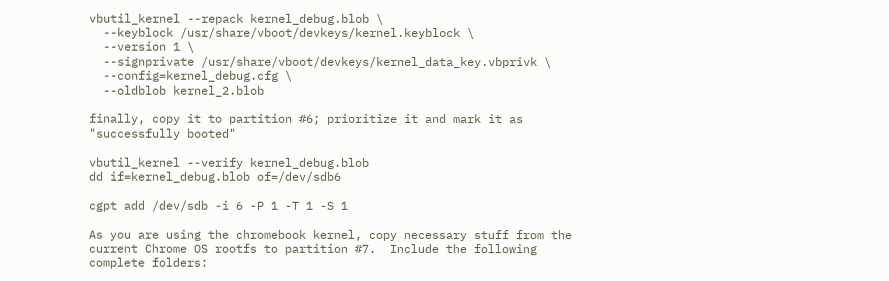vbutil_kernel --repack kernel_debug.blob \
  --keyblock /usr/share/vboot/devkeys/kernel.keyblock \
  --version 1 \
  --signprivate /usr/share/vboot/devkeys/kernel_data_key.vbprivk \
  --config=kernel_debug.cfg \
  --oldblob kernel_2.blob

finally, copy it to partition #6; prioritize it and mark it as "successfully booted"

vbutil_kernel --verify kernel_debug.blob
dd if=kernel_debug.blob of=/dev/sdb6

cgpt add /dev/sdb -i 6 -P 1 -T 1 -S 1

As you are using the chromebook kernel, copy necessary stuff from the current Chrome OS rootfs to partition #7.  Include the following complete folders: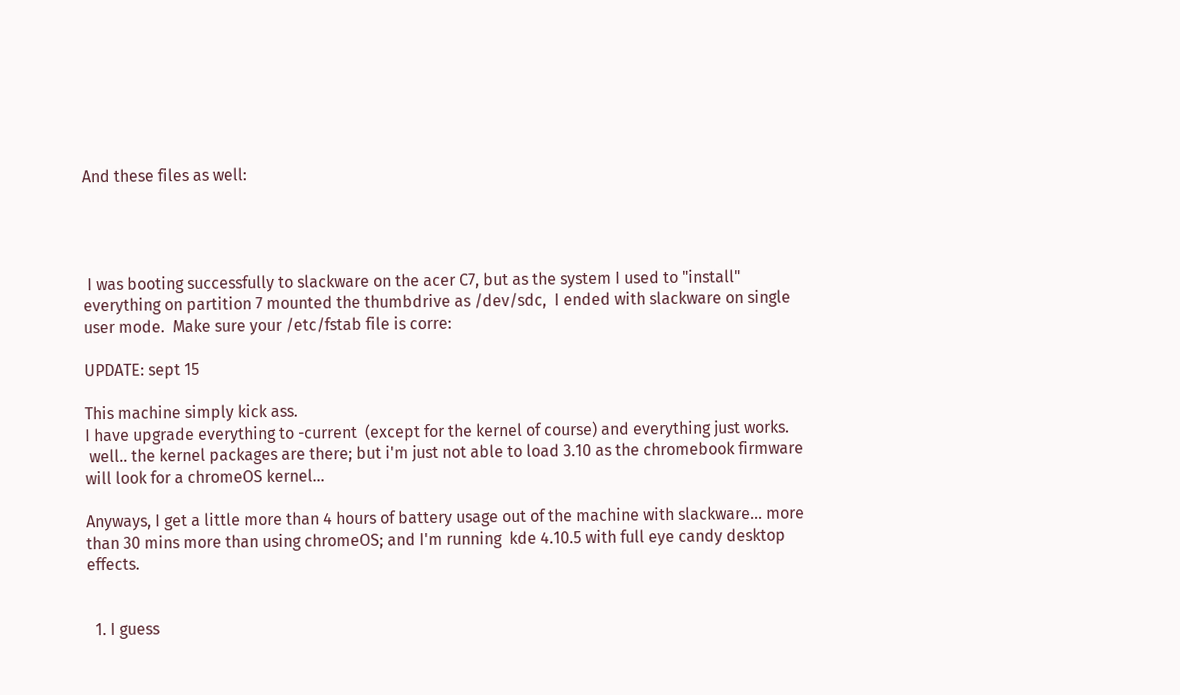And these files as well:




 I was booting successfully to slackware on the acer C7, but as the system I used to "install" everything on partition 7 mounted the thumbdrive as /dev/sdc,  I ended with slackware on single user mode.  Make sure your /etc/fstab file is corre:

UPDATE: sept 15

This machine simply kick ass.
I have upgrade everything to -current  (except for the kernel of course) and everything just works.
 well.. the kernel packages are there; but i'm just not able to load 3.10 as the chromebook firmware will look for a chromeOS kernel...

Anyways, I get a little more than 4 hours of battery usage out of the machine with slackware... more than 30 mins more than using chromeOS; and I'm running  kde 4.10.5 with full eye candy desktop effects.


  1. I guess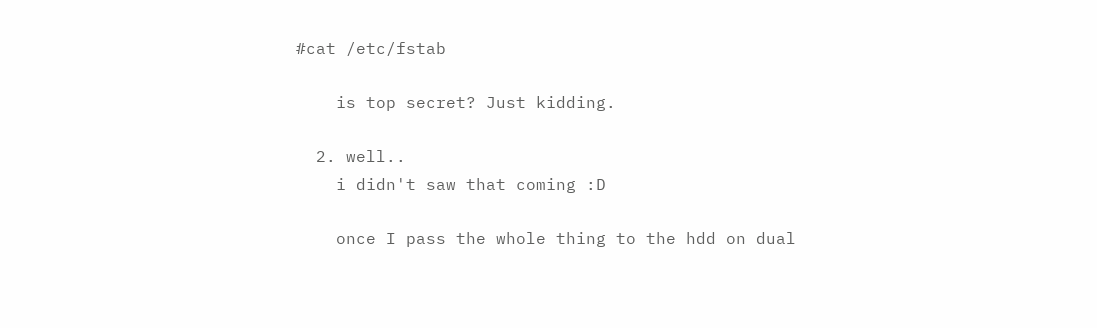#cat /etc/fstab

    is top secret? Just kidding.

  2. well..
    i didn't saw that coming :D

    once I pass the whole thing to the hdd on dual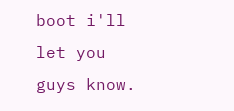boot i'll let you guys know.